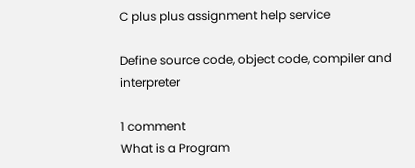C plus plus assignment help service

Define source code, object code, compiler and interpreter

1 comment
What is a Program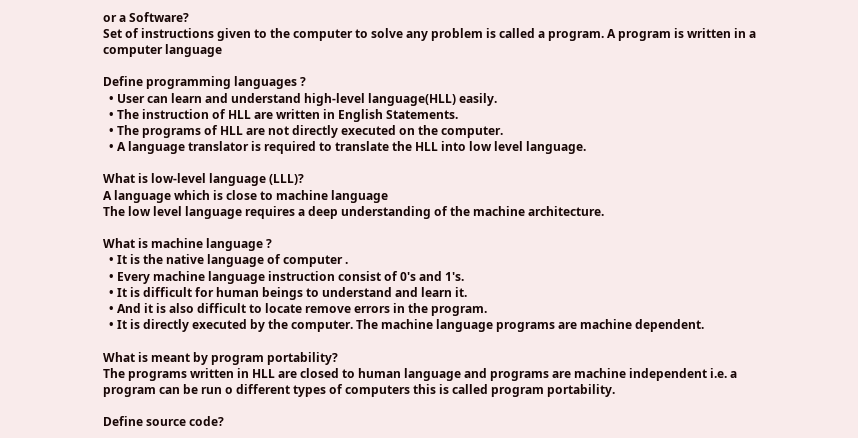or a Software?
Set of instructions given to the computer to solve any problem is called a program. A program is written in a computer language

Define programming languages ?
  • User can learn and understand high-level language(HLL) easily.
  • The instruction of HLL are written in English Statements.
  • The programs of HLL are not directly executed on the computer.
  • A language translator is required to translate the HLL into low level language.

What is low-level language (LLL)?
A language which is close to machine language
The low level language requires a deep understanding of the machine architecture.

What is machine language ?
  • It is the native language of computer .
  • Every machine language instruction consist of 0's and 1's.
  • It is difficult for human beings to understand and learn it.
  • And it is also difficult to locate remove errors in the program.
  • It is directly executed by the computer. The machine language programs are machine dependent.

What is meant by program portability?
The programs written in HLL are closed to human language and programs are machine independent i.e. a program can be run o different types of computers this is called program portability.

Define source code?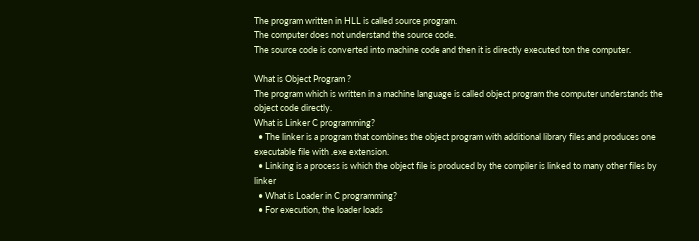The program written in HLL is called source program.
The computer does not understand the source code.
The source code is converted into machine code and then it is directly executed ton the computer.

What is Object Program ?
The program which is written in a machine language is called object program the computer understands the object code directly.
What is Linker C programming?
  • The linker is a program that combines the object program with additional library files and produces one executable file with .exe extension.
  • Linking is a process is which the object file is produced by the compiler is linked to many other files by linker
  • What is Loader in C programming?
  • For execution, the loader loads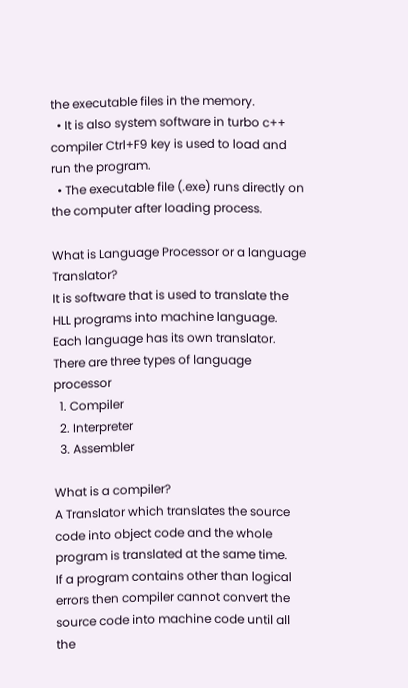the executable files in the memory.
  • It is also system software in turbo c++ compiler Ctrl+F9 key is used to load and run the program.
  • The executable file (.exe) runs directly on the computer after loading process.

What is Language Processor or a language Translator?
It is software that is used to translate the HLL programs into machine language.
Each language has its own translator.
There are three types of language processor
  1. Compiler
  2. Interpreter
  3. Assembler

What is a compiler?
A Translator which translates the source code into object code and the whole program is translated at the same time.
If a program contains other than logical errors then compiler cannot convert the source code into machine code until all the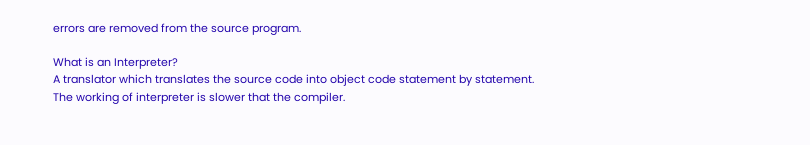errors are removed from the source program.

What is an Interpreter?
A translator which translates the source code into object code statement by statement.
The working of interpreter is slower that the compiler.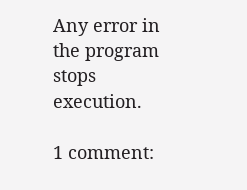Any error in the program stops execution.

1 comment: